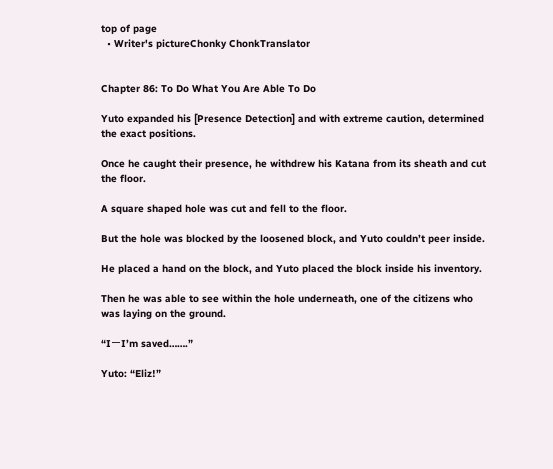top of page
  • Writer's pictureChonky ChonkTranslator


Chapter 86: To Do What You Are Able To Do

Yuto expanded his [Presence Detection] and with extreme caution, determined the exact positions.

Once he caught their presence, he withdrew his Katana from its sheath and cut the floor.

A square shaped hole was cut and fell to the floor.

But the hole was blocked by the loosened block, and Yuto couldn’t peer inside.

He placed a hand on the block, and Yuto placed the block inside his inventory.

Then he was able to see within the hole underneath, one of the citizens who was laying on the ground.

“IーI’m saved…….”

Yuto: “Eliz!”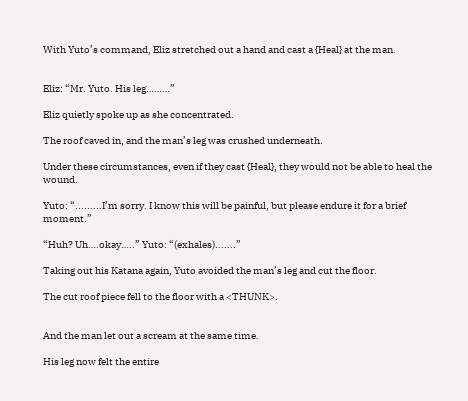With Yuto’s command, Eliz stretched out a hand and cast a {Heal} at the man.


Eliz: “Mr. Yuto. His leg………”

Eliz quietly spoke up as she concentrated.

The roof caved in, and the man’s leg was crushed underneath.

Under these circumstances, even if they cast {Heal}, they would not be able to heal the wound.

Yuto: “.........I’m sorry. I know this will be painful, but please endure it for a brief moment.”

“Huh? Uh….okay…..” Yuto: “(exhales).......”

Taking out his Katana again, Yuto avoided the man’s leg and cut the floor.

The cut roof piece fell to the floor with a <THUNK>.


And the man let out a scream at the same time.

His leg now felt the entire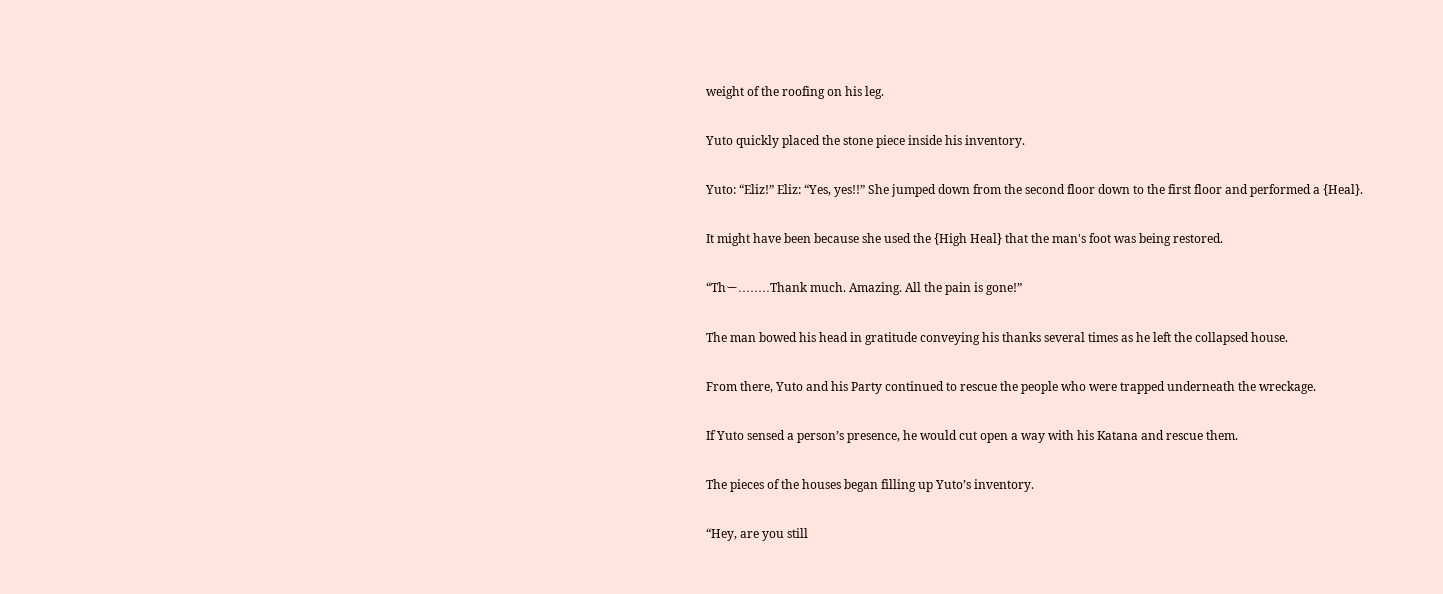weight of the roofing on his leg.

Yuto quickly placed the stone piece inside his inventory.

Yuto: “Eliz!” Eliz: “Yes, yes!!” She jumped down from the second floor down to the first floor and performed a {Heal}.

It might have been because she used the {High Heal} that the man's foot was being restored.

“Thー........Thank much. Amazing. All the pain is gone!”

The man bowed his head in gratitude conveying his thanks several times as he left the collapsed house.

From there, Yuto and his Party continued to rescue the people who were trapped underneath the wreckage.

If Yuto sensed a person’s presence, he would cut open a way with his Katana and rescue them.

The pieces of the houses began filling up Yuto’s inventory.

“Hey, are you still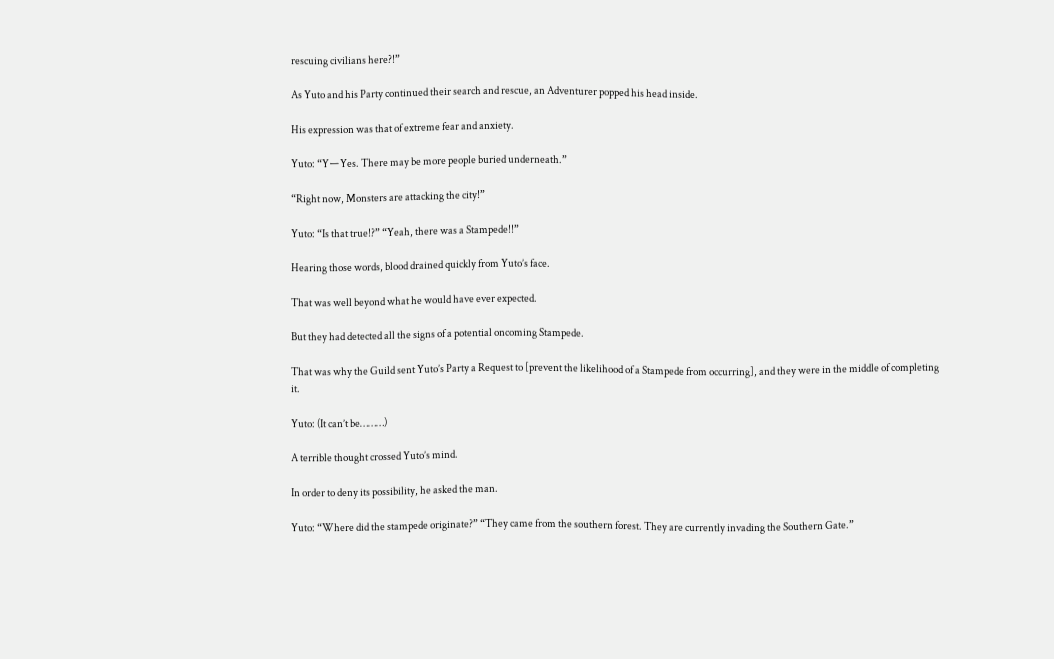rescuing civilians here?!”

As Yuto and his Party continued their search and rescue, an Adventurer popped his head inside.

His expression was that of extreme fear and anxiety.

Yuto: “YーYes. There may be more people buried underneath.”

“Right now, Monsters are attacking the city!”

Yuto: “Is that true!?” “Yeah, there was a Stampede!!”

Hearing those words, blood drained quickly from Yuto’s face.

That was well beyond what he would have ever expected.

But they had detected all the signs of a potential oncoming Stampede.

That was why the Guild sent Yuto’s Party a Request to [prevent the likelihood of a Stampede from occurring], and they were in the middle of completing it.

Yuto: (It can’t be………)

A terrible thought crossed Yuto’s mind.

In order to deny its possibility, he asked the man.

Yuto: “Where did the stampede originate?” “They came from the southern forest. They are currently invading the Southern Gate.”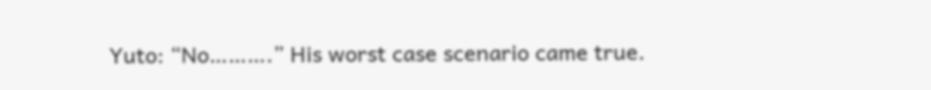Yuto: “No……….” His worst case scenario came true.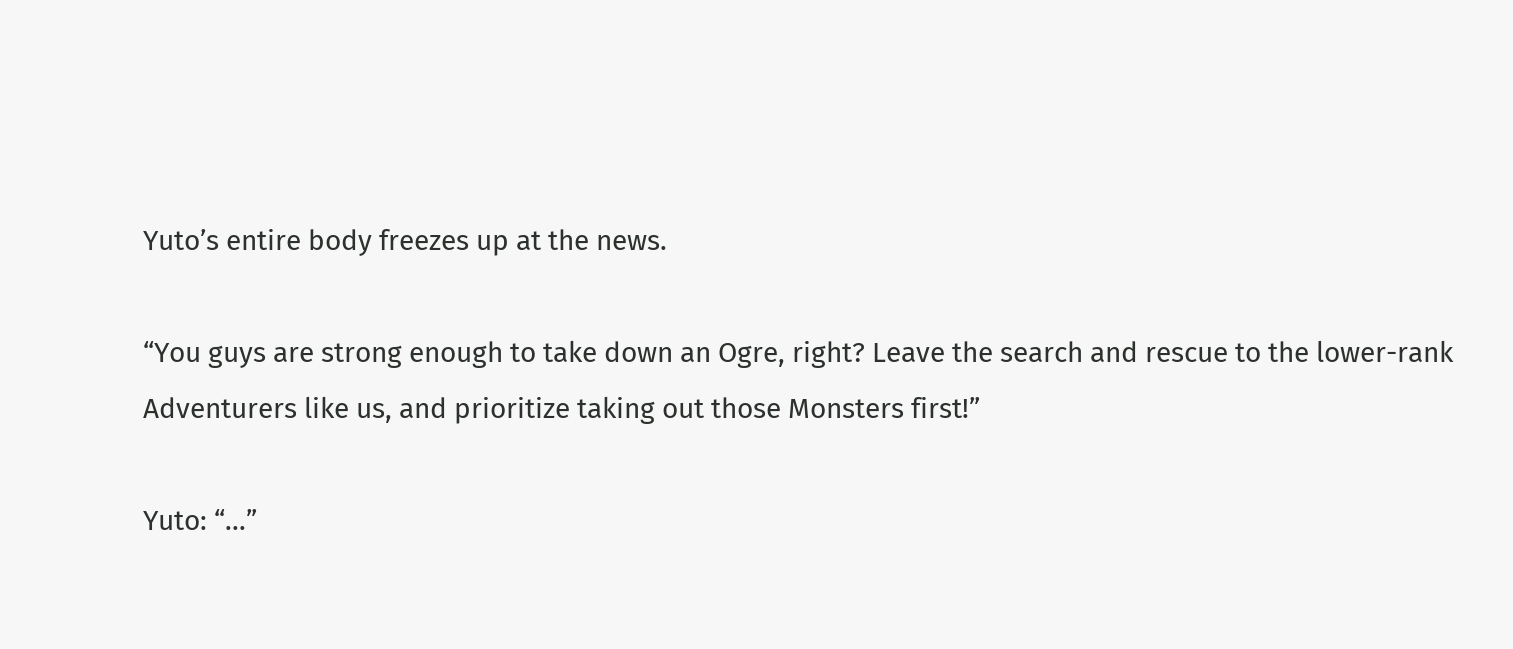Yuto’s entire body freezes up at the news.

“You guys are strong enough to take down an Ogre, right? Leave the search and rescue to the lower-rank Adventurers like us, and prioritize taking out those Monsters first!”

Yuto: “...”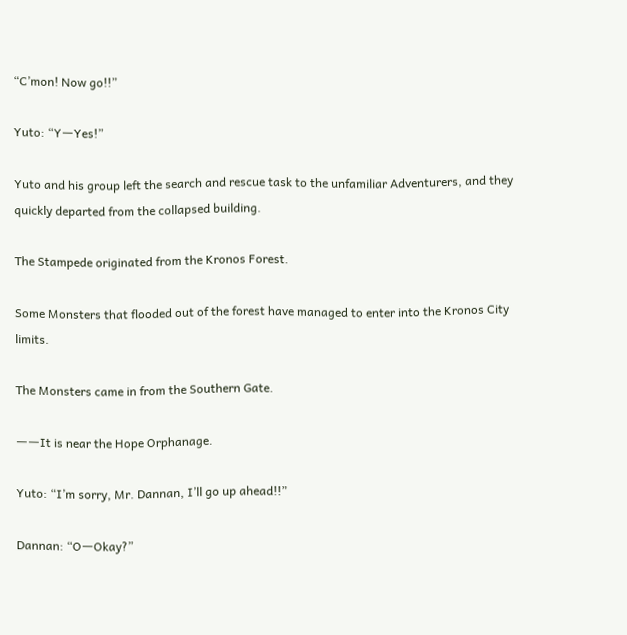“C’mon! Now go!!”

Yuto: “YーYes!”

Yuto and his group left the search and rescue task to the unfamiliar Adventurers, and they quickly departed from the collapsed building.

The Stampede originated from the Kronos Forest.

Some Monsters that flooded out of the forest have managed to enter into the Kronos City limits.

The Monsters came in from the Southern Gate.

ーーIt is near the Hope Orphanage.

Yuto: “I’m sorry, Mr. Dannan, I’ll go up ahead!!”

Dannan: “OーOkay?”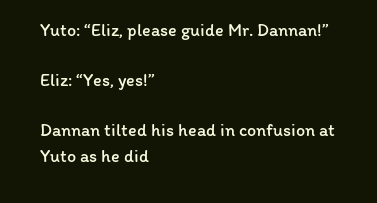Yuto: “Eliz, please guide Mr. Dannan!”

Eliz: “Yes, yes!”

Dannan tilted his head in confusion at Yuto as he did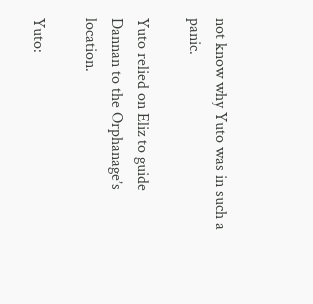not know why Yuto was in such a panic.

Yuto relied on Eliz to guide Dannan to the Orphanage’s location.

Yuto: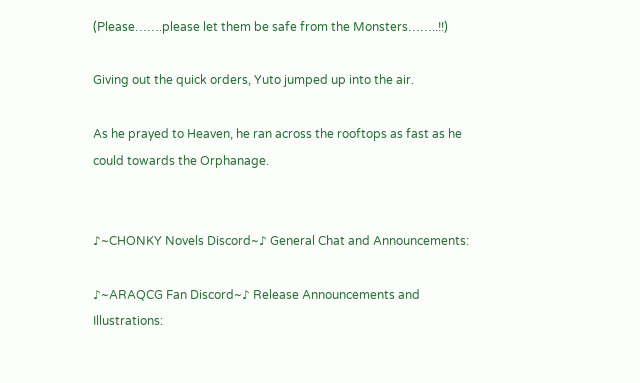(Please…….please let them be safe from the Monsters……..!!)

Giving out the quick orders, Yuto jumped up into the air.

As he prayed to Heaven, he ran across the rooftops as fast as he could towards the Orphanage.


♪~CHONKY Novels Discord~♪ General Chat and Announcements:

♪~ARAQCG Fan Discord~♪ Release Announcements and Illustrations: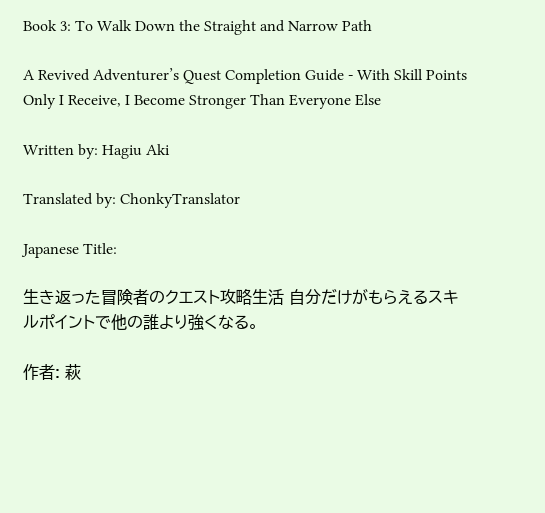Book 3: To Walk Down the Straight and Narrow Path

A Revived Adventurer’s Quest Completion Guide - With Skill Points Only I Receive, I Become Stronger Than Everyone Else

Written by: Hagiu Aki

Translated by: ChonkyTranslator

Japanese Title:

生き返った冒険者のクエスト攻略生活 自分だけがもらえるスキルポイントで他の誰より強くなる。

作者: 萩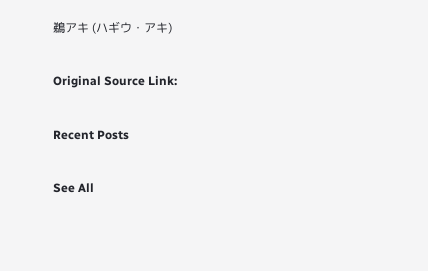鵜アキ (ハギウ・アキ)

Original Source Link:

Recent Posts

See All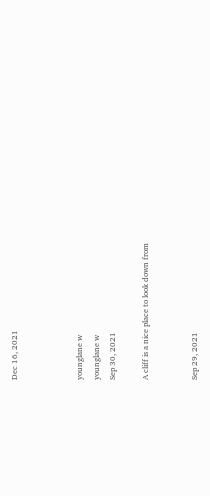Dec 16, 2021



younglane w
younglane w
Sep 30, 2021

A cliff is a nice place to look down from


Sep 29, 2021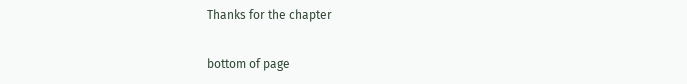Thanks for the chapter

bottom of page